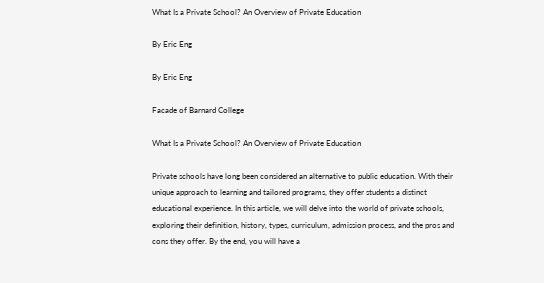What Is a Private School? An Overview of Private Education

By Eric Eng

By Eric Eng

Facade of Barnard College

What Is a Private School? An Overview of Private Education

Private schools have long been considered an alternative to public education. With their unique approach to learning and tailored programs, they offer students a distinct educational experience. In this article, we will delve into the world of private schools, exploring their definition, history, types, curriculum, admission process, and the pros and cons they offer. By the end, you will have a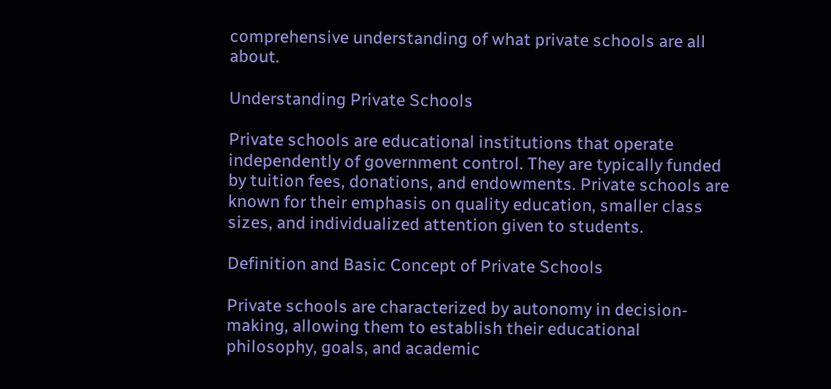comprehensive understanding of what private schools are all about.

Understanding Private Schools

Private schools are educational institutions that operate independently of government control. They are typically funded by tuition fees, donations, and endowments. Private schools are known for their emphasis on quality education, smaller class sizes, and individualized attention given to students.

Definition and Basic Concept of Private Schools

Private schools are characterized by autonomy in decision-making, allowing them to establish their educational philosophy, goals, and academic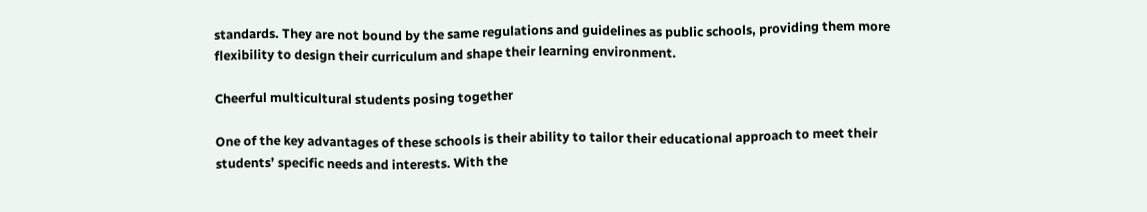standards. They are not bound by the same regulations and guidelines as public schools, providing them more flexibility to design their curriculum and shape their learning environment.

Cheerful multicultural students posing together

One of the key advantages of these schools is their ability to tailor their educational approach to meet their students’ specific needs and interests. With the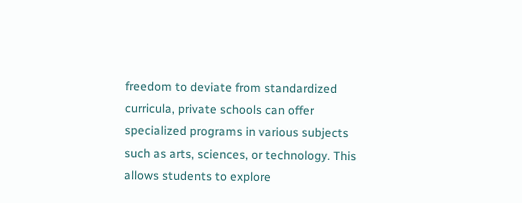freedom to deviate from standardized curricula, private schools can offer specialized programs in various subjects such as arts, sciences, or technology. This allows students to explore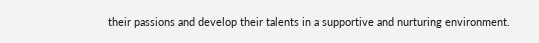their passions and develop their talents in a supportive and nurturing environment.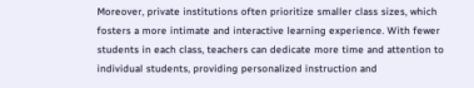Moreover, private institutions often prioritize smaller class sizes, which fosters a more intimate and interactive learning experience. With fewer students in each class, teachers can dedicate more time and attention to individual students, providing personalized instruction and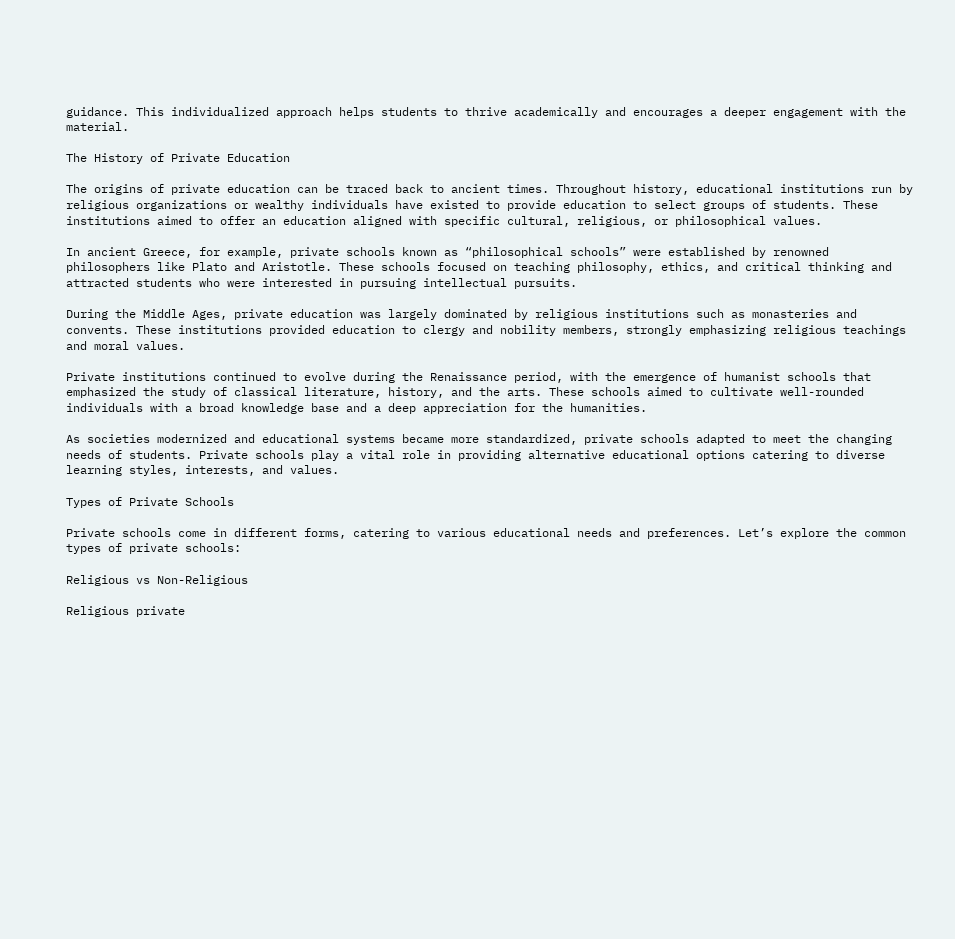guidance. This individualized approach helps students to thrive academically and encourages a deeper engagement with the material.

The History of Private Education

The origins of private education can be traced back to ancient times. Throughout history, educational institutions run by religious organizations or wealthy individuals have existed to provide education to select groups of students. These institutions aimed to offer an education aligned with specific cultural, religious, or philosophical values.

In ancient Greece, for example, private schools known as “philosophical schools” were established by renowned philosophers like Plato and Aristotle. These schools focused on teaching philosophy, ethics, and critical thinking and attracted students who were interested in pursuing intellectual pursuits.

During the Middle Ages, private education was largely dominated by religious institutions such as monasteries and convents. These institutions provided education to clergy and nobility members, strongly emphasizing religious teachings and moral values.

Private institutions continued to evolve during the Renaissance period, with the emergence of humanist schools that emphasized the study of classical literature, history, and the arts. These schools aimed to cultivate well-rounded individuals with a broad knowledge base and a deep appreciation for the humanities.

As societies modernized and educational systems became more standardized, private schools adapted to meet the changing needs of students. Private schools play a vital role in providing alternative educational options catering to diverse learning styles, interests, and values.

Types of Private Schools

Private schools come in different forms, catering to various educational needs and preferences. Let’s explore the common types of private schools:

Religious vs Non-Religious

Religious private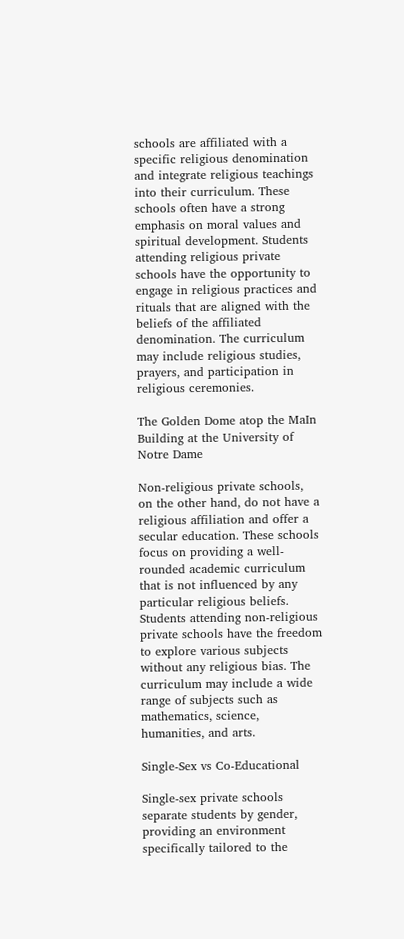schools are affiliated with a specific religious denomination and integrate religious teachings into their curriculum. These schools often have a strong emphasis on moral values and spiritual development. Students attending religious private schools have the opportunity to engage in religious practices and rituals that are aligned with the beliefs of the affiliated denomination. The curriculum may include religious studies, prayers, and participation in religious ceremonies.

The Golden Dome atop the MaIn Building at the University of Notre Dame

Non-religious private schools, on the other hand, do not have a religious affiliation and offer a secular education. These schools focus on providing a well-rounded academic curriculum that is not influenced by any particular religious beliefs. Students attending non-religious private schools have the freedom to explore various subjects without any religious bias. The curriculum may include a wide range of subjects such as mathematics, science, humanities, and arts.

Single-Sex vs Co-Educational

Single-sex private schools separate students by gender, providing an environment specifically tailored to the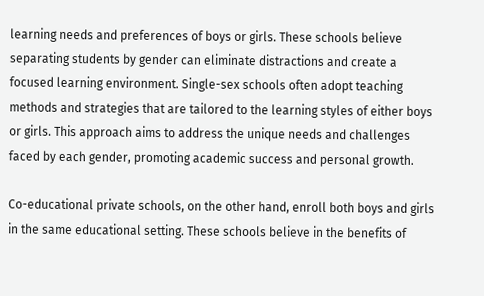learning needs and preferences of boys or girls. These schools believe separating students by gender can eliminate distractions and create a focused learning environment. Single-sex schools often adopt teaching methods and strategies that are tailored to the learning styles of either boys or girls. This approach aims to address the unique needs and challenges faced by each gender, promoting academic success and personal growth.

Co-educational private schools, on the other hand, enroll both boys and girls in the same educational setting. These schools believe in the benefits of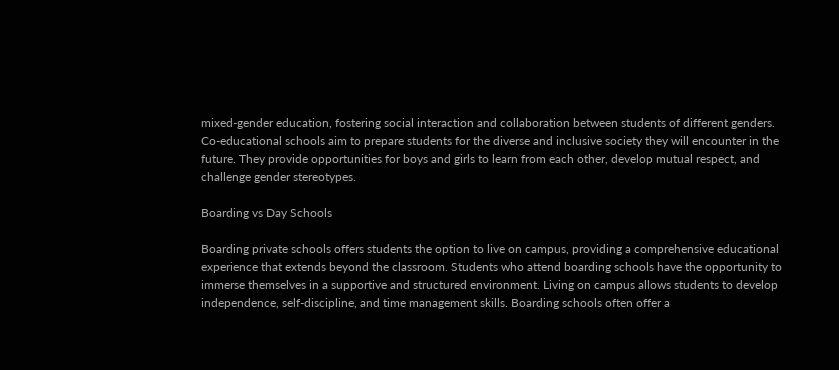mixed-gender education, fostering social interaction and collaboration between students of different genders. Co-educational schools aim to prepare students for the diverse and inclusive society they will encounter in the future. They provide opportunities for boys and girls to learn from each other, develop mutual respect, and challenge gender stereotypes.

Boarding vs Day Schools

Boarding private schools offers students the option to live on campus, providing a comprehensive educational experience that extends beyond the classroom. Students who attend boarding schools have the opportunity to immerse themselves in a supportive and structured environment. Living on campus allows students to develop independence, self-discipline, and time management skills. Boarding schools often offer a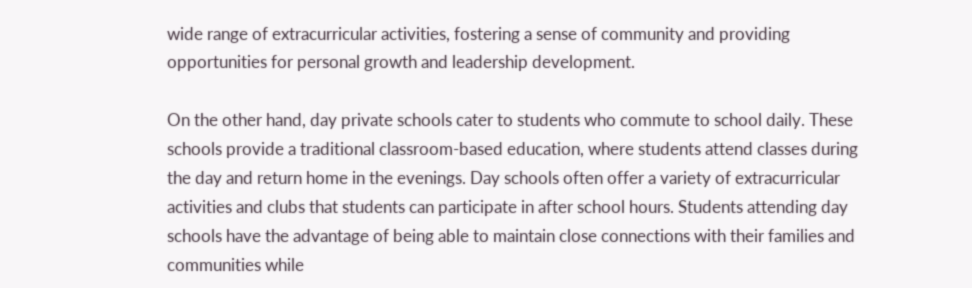wide range of extracurricular activities, fostering a sense of community and providing opportunities for personal growth and leadership development.

On the other hand, day private schools cater to students who commute to school daily. These schools provide a traditional classroom-based education, where students attend classes during the day and return home in the evenings. Day schools often offer a variety of extracurricular activities and clubs that students can participate in after school hours. Students attending day schools have the advantage of being able to maintain close connections with their families and communities while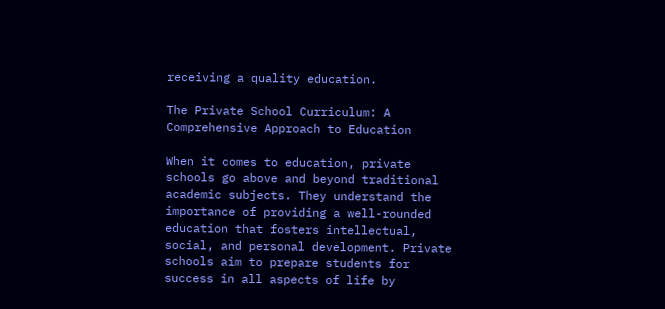receiving a quality education.

The Private School Curriculum: A Comprehensive Approach to Education

When it comes to education, private schools go above and beyond traditional academic subjects. They understand the importance of providing a well-rounded education that fosters intellectual, social, and personal development. Private schools aim to prepare students for success in all aspects of life by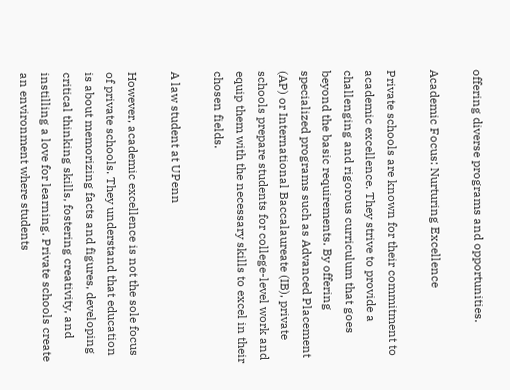offering diverse programs and opportunities.

Academic Focus: Nurturing Excellence

Private schools are known for their commitment to academic excellence. They strive to provide a challenging and rigorous curriculum that goes beyond the basic requirements. By offering specialized programs such as Advanced Placement (AP) or International Baccalaureate (IB), private schools prepare students for college-level work and equip them with the necessary skills to excel in their chosen fields.

A law student at UPenn

However, academic excellence is not the sole focus of private schools. They understand that education is about memorizing facts and figures, developing critical thinking skills, fostering creativity, and instilling a love for learning. Private schools create an environment where students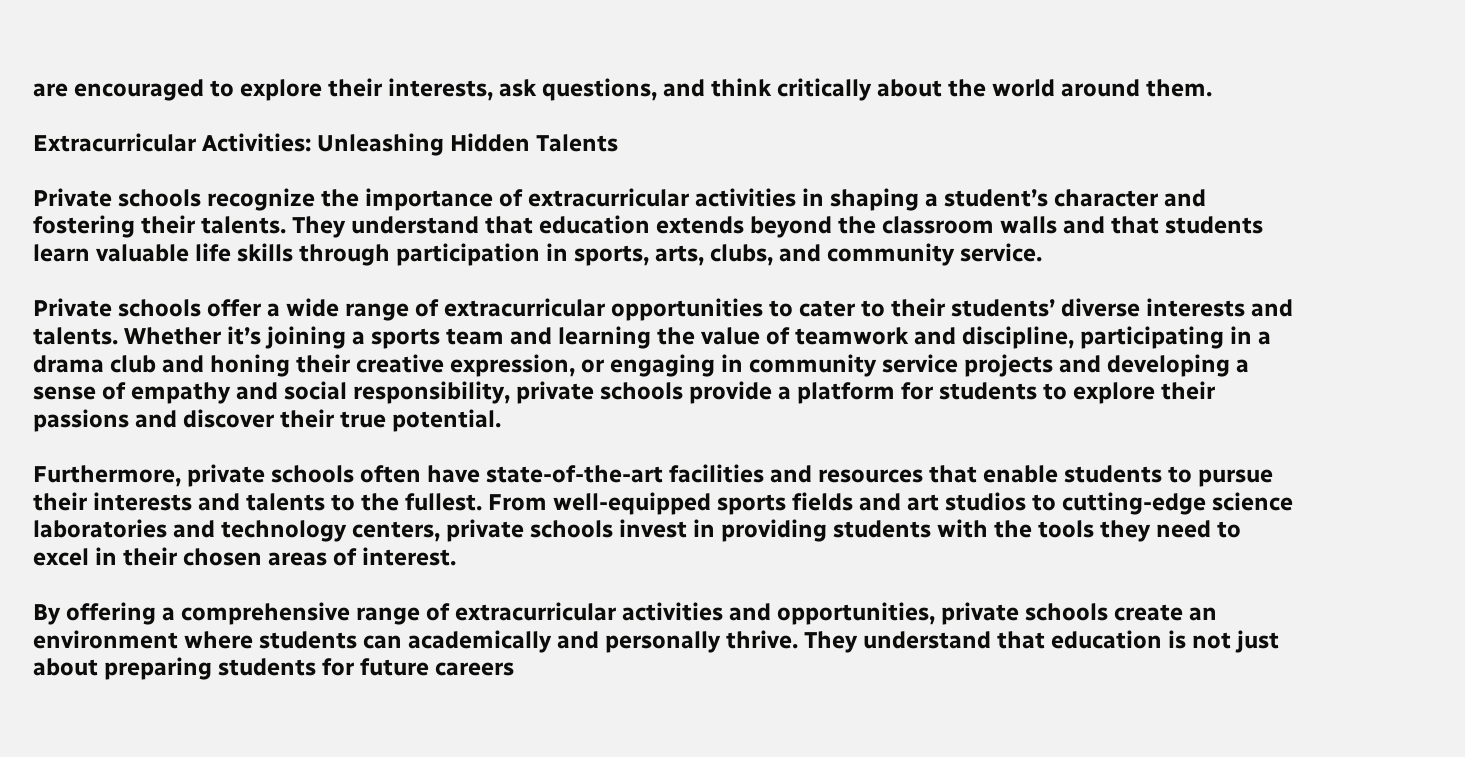are encouraged to explore their interests, ask questions, and think critically about the world around them.

Extracurricular Activities: Unleashing Hidden Talents

Private schools recognize the importance of extracurricular activities in shaping a student’s character and fostering their talents. They understand that education extends beyond the classroom walls and that students learn valuable life skills through participation in sports, arts, clubs, and community service.

Private schools offer a wide range of extracurricular opportunities to cater to their students’ diverse interests and talents. Whether it’s joining a sports team and learning the value of teamwork and discipline, participating in a drama club and honing their creative expression, or engaging in community service projects and developing a sense of empathy and social responsibility, private schools provide a platform for students to explore their passions and discover their true potential.

Furthermore, private schools often have state-of-the-art facilities and resources that enable students to pursue their interests and talents to the fullest. From well-equipped sports fields and art studios to cutting-edge science laboratories and technology centers, private schools invest in providing students with the tools they need to excel in their chosen areas of interest.

By offering a comprehensive range of extracurricular activities and opportunities, private schools create an environment where students can academically and personally thrive. They understand that education is not just about preparing students for future careers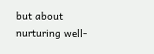but about nurturing well-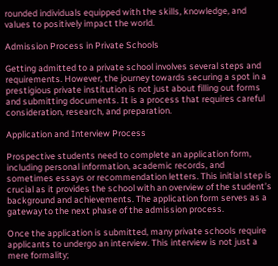rounded individuals equipped with the skills, knowledge, and values to positively impact the world.

Admission Process in Private Schools

Getting admitted to a private school involves several steps and requirements. However, the journey towards securing a spot in a prestigious private institution is not just about filling out forms and submitting documents. It is a process that requires careful consideration, research, and preparation.

Application and Interview Process

Prospective students need to complete an application form, including personal information, academic records, and sometimes essays or recommendation letters. This initial step is crucial as it provides the school with an overview of the student’s background and achievements. The application form serves as a gateway to the next phase of the admission process.

Once the application is submitted, many private schools require applicants to undergo an interview. This interview is not just a mere formality;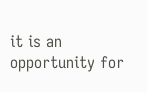it is an opportunity for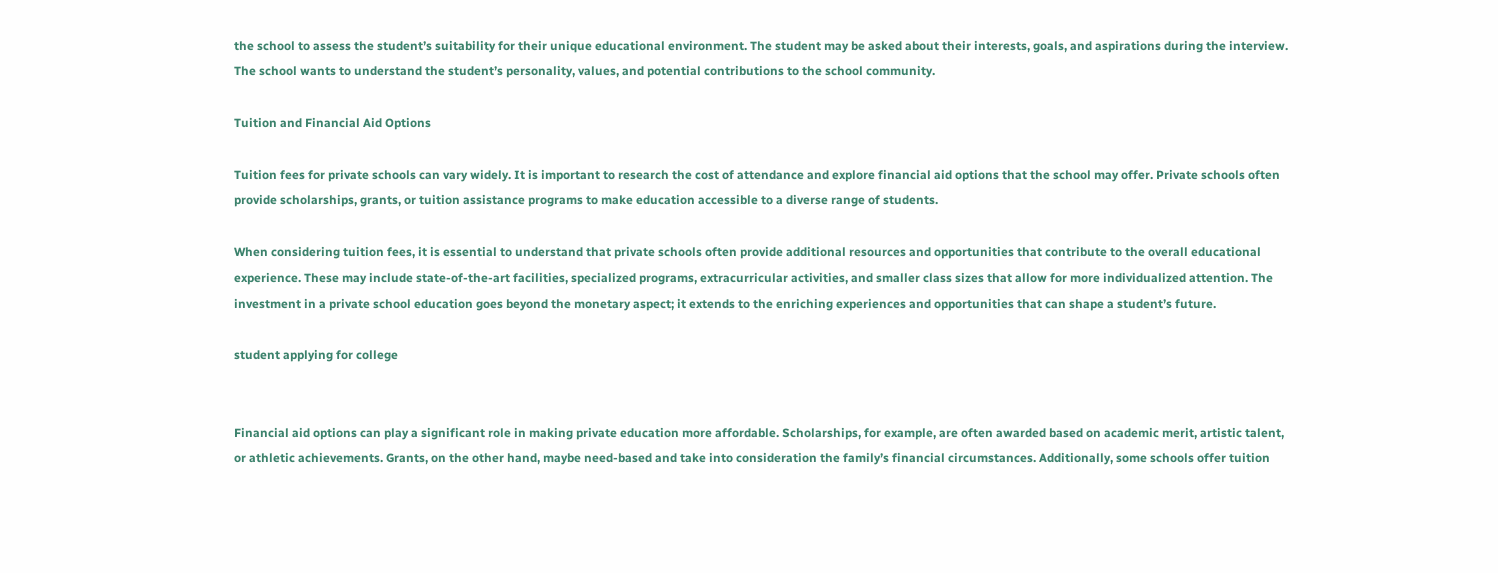the school to assess the student’s suitability for their unique educational environment. The student may be asked about their interests, goals, and aspirations during the interview. The school wants to understand the student’s personality, values, and potential contributions to the school community.

Tuition and Financial Aid Options

Tuition fees for private schools can vary widely. It is important to research the cost of attendance and explore financial aid options that the school may offer. Private schools often provide scholarships, grants, or tuition assistance programs to make education accessible to a diverse range of students.

When considering tuition fees, it is essential to understand that private schools often provide additional resources and opportunities that contribute to the overall educational experience. These may include state-of-the-art facilities, specialized programs, extracurricular activities, and smaller class sizes that allow for more individualized attention. The investment in a private school education goes beyond the monetary aspect; it extends to the enriching experiences and opportunities that can shape a student’s future.

student applying for college


Financial aid options can play a significant role in making private education more affordable. Scholarships, for example, are often awarded based on academic merit, artistic talent, or athletic achievements. Grants, on the other hand, maybe need-based and take into consideration the family’s financial circumstances. Additionally, some schools offer tuition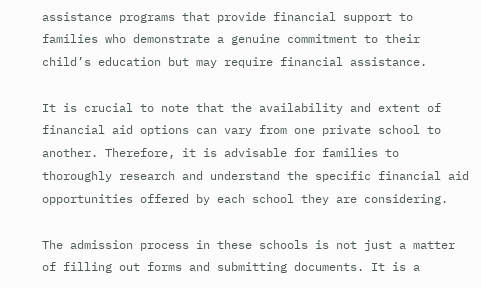assistance programs that provide financial support to families who demonstrate a genuine commitment to their child’s education but may require financial assistance.

It is crucial to note that the availability and extent of financial aid options can vary from one private school to another. Therefore, it is advisable for families to thoroughly research and understand the specific financial aid opportunities offered by each school they are considering.

The admission process in these schools is not just a matter of filling out forms and submitting documents. It is a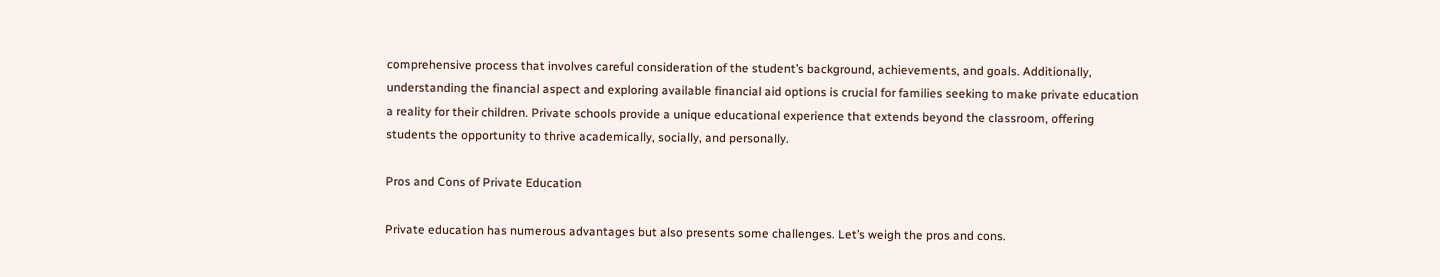comprehensive process that involves careful consideration of the student’s background, achievements, and goals. Additionally, understanding the financial aspect and exploring available financial aid options is crucial for families seeking to make private education a reality for their children. Private schools provide a unique educational experience that extends beyond the classroom, offering students the opportunity to thrive academically, socially, and personally.

Pros and Cons of Private Education

Private education has numerous advantages but also presents some challenges. Let’s weigh the pros and cons.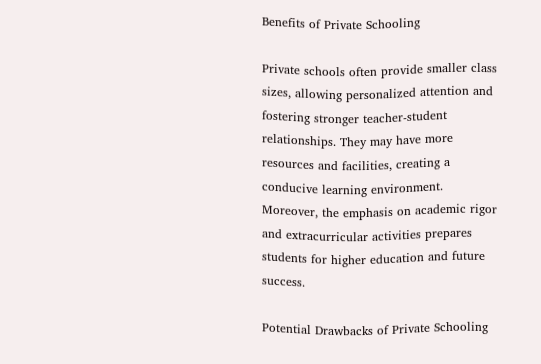Benefits of Private Schooling

Private schools often provide smaller class sizes, allowing personalized attention and fostering stronger teacher-student relationships. They may have more resources and facilities, creating a conducive learning environment. Moreover, the emphasis on academic rigor and extracurricular activities prepares students for higher education and future success.

Potential Drawbacks of Private Schooling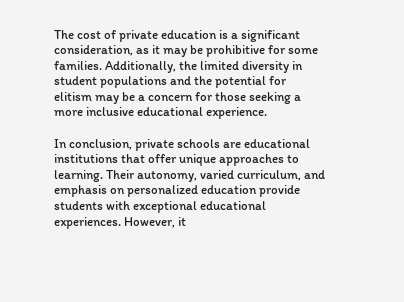The cost of private education is a significant consideration, as it may be prohibitive for some families. Additionally, the limited diversity in student populations and the potential for elitism may be a concern for those seeking a more inclusive educational experience.

In conclusion, private schools are educational institutions that offer unique approaches to learning. Their autonomy, varied curriculum, and emphasis on personalized education provide students with exceptional educational experiences. However, it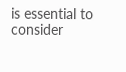is essential to consider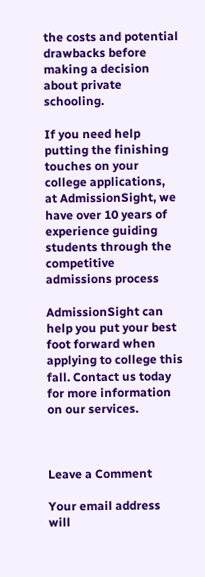the costs and potential drawbacks before making a decision about private schooling.

If you need help putting the finishing touches on your college applications,  at AdmissionSight, we have over 10 years of experience guiding students through the competitive admissions process

AdmissionSight can help you put your best foot forward when applying to college this fall. Contact us today for more information on our services.



Leave a Comment

Your email address will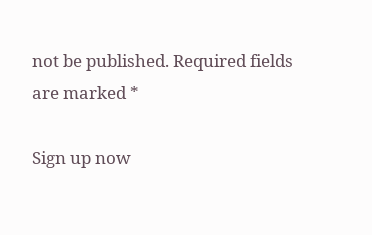not be published. Required fields are marked *

Sign up now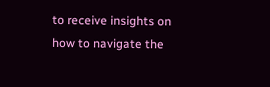to receive insights on
how to navigate the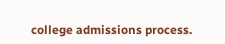college admissions process.